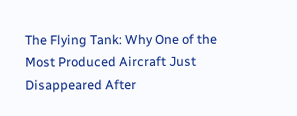The Flying Tank: Why One of the Most Produced Aircraft Just Disappeared After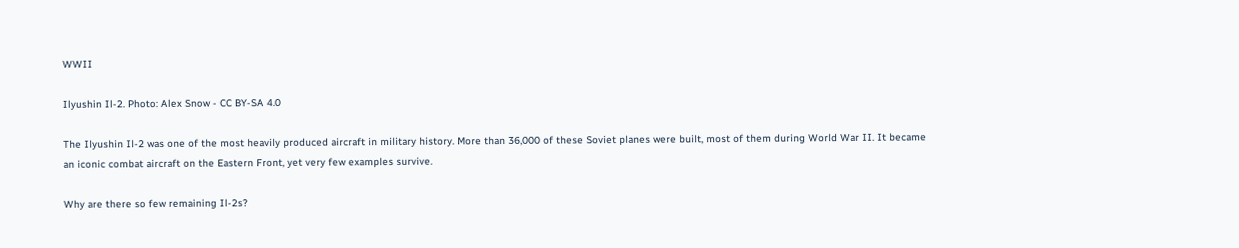WWII

Ilyushin Il-2. Photo: Alex Snow - CC BY-SA 4.0

The Ilyushin Il-2 was one of the most heavily produced aircraft in military history. More than 36,000 of these Soviet planes were built, most of them during World War II. It became an iconic combat aircraft on the Eastern Front, yet very few examples survive.

Why are there so few remaining Il-2s?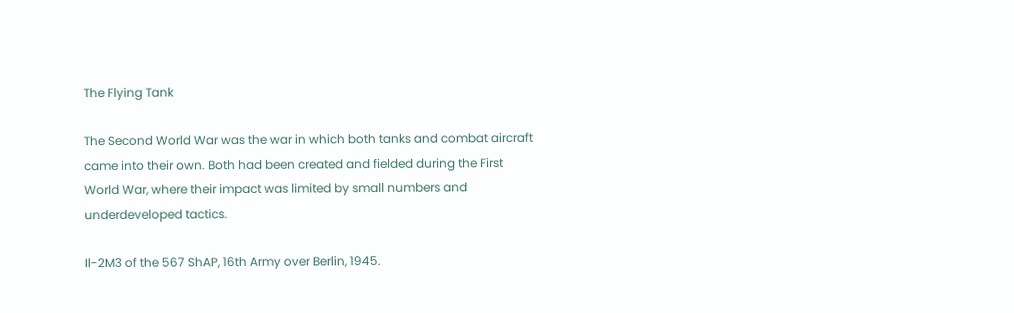The Flying Tank

The Second World War was the war in which both tanks and combat aircraft came into their own. Both had been created and fielded during the First World War, where their impact was limited by small numbers and underdeveloped tactics.

Il-2M3 of the 567 ShAP, 16th Army over Berlin, 1945.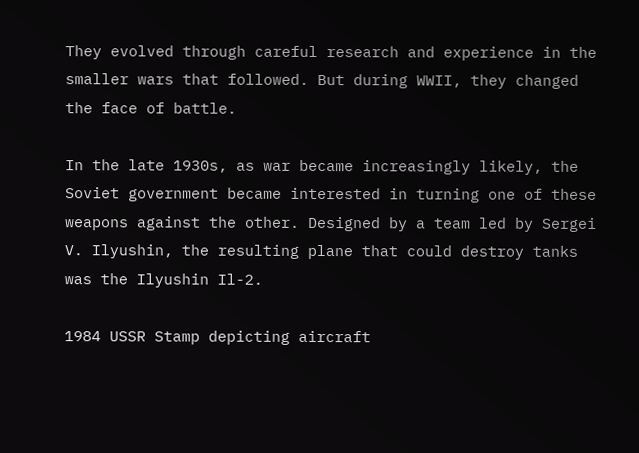They evolved through careful research and experience in the smaller wars that followed. But during WWII, they changed the face of battle.

In the late 1930s, as war became increasingly likely, the Soviet government became interested in turning one of these weapons against the other. Designed by a team led by Sergei V. Ilyushin, the resulting plane that could destroy tanks was the Ilyushin Il-2.

1984 USSR Stamp depicting aircraft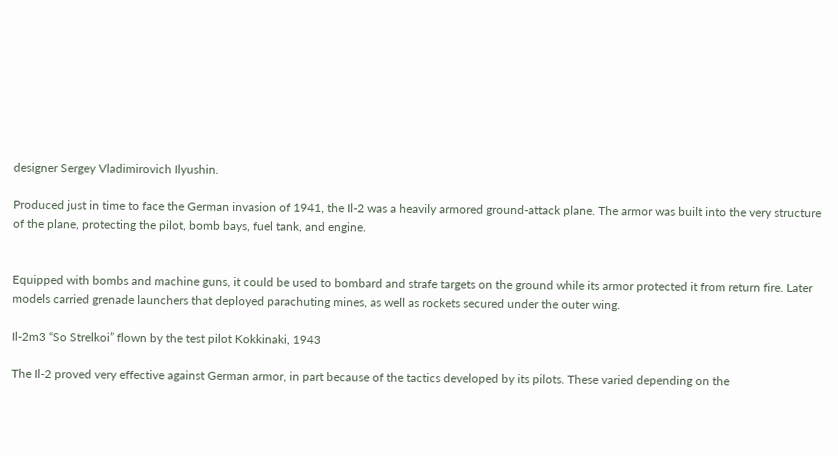designer Sergey Vladimirovich Ilyushin.

Produced just in time to face the German invasion of 1941, the Il-2 was a heavily armored ground-attack plane. The armor was built into the very structure of the plane, protecting the pilot, bomb bays, fuel tank, and engine.


Equipped with bombs and machine guns, it could be used to bombard and strafe targets on the ground while its armor protected it from return fire. Later models carried grenade launchers that deployed parachuting mines, as well as rockets secured under the outer wing.

Il-2m3 “So Strelkoi” flown by the test pilot Kokkinaki, 1943

The Il-2 proved very effective against German armor, in part because of the tactics developed by its pilots. These varied depending on the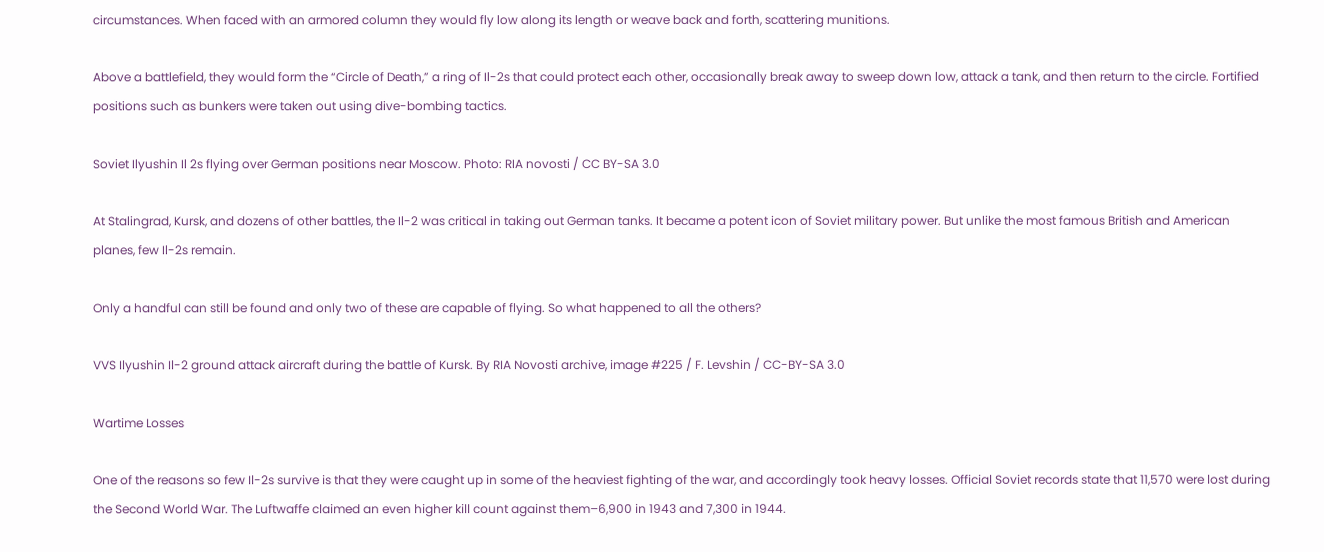circumstances. When faced with an armored column they would fly low along its length or weave back and forth, scattering munitions.

Above a battlefield, they would form the “Circle of Death,” a ring of Il-2s that could protect each other, occasionally break away to sweep down low, attack a tank, and then return to the circle. Fortified positions such as bunkers were taken out using dive-bombing tactics.

Soviet Ilyushin Il 2s flying over German positions near Moscow. Photo: RIA novosti / CC BY-SA 3.0

At Stalingrad, Kursk, and dozens of other battles, the Il-2 was critical in taking out German tanks. It became a potent icon of Soviet military power. But unlike the most famous British and American planes, few Il-2s remain.

Only a handful can still be found and only two of these are capable of flying. So what happened to all the others?

VVS Ilyushin Il-2 ground attack aircraft during the battle of Kursk. By RIA Novosti archive, image #225 / F. Levshin / CC-BY-SA 3.0

Wartime Losses

One of the reasons so few Il-2s survive is that they were caught up in some of the heaviest fighting of the war, and accordingly took heavy losses. Official Soviet records state that 11,570 were lost during the Second World War. The Luftwaffe claimed an even higher kill count against them–6,900 in 1943 and 7,300 in 1944.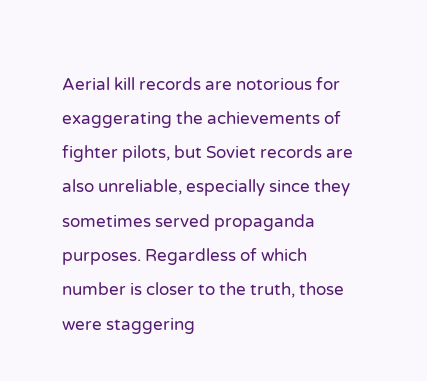Aerial kill records are notorious for exaggerating the achievements of fighter pilots, but Soviet records are also unreliable, especially since they sometimes served propaganda purposes. Regardless of which number is closer to the truth, those were staggering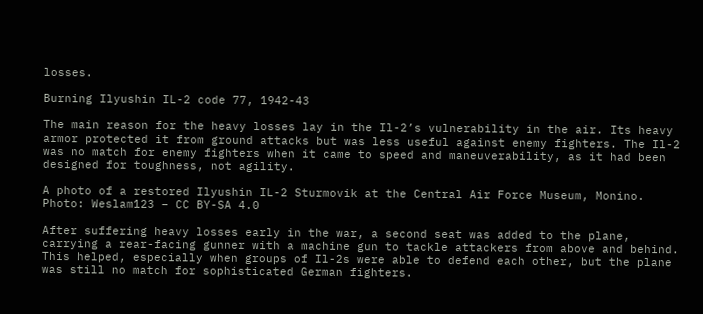losses.

Burning Ilyushin IL-2 code 77, 1942-43

The main reason for the heavy losses lay in the Il-2’s vulnerability in the air. Its heavy armor protected it from ground attacks but was less useful against enemy fighters. The Il-2 was no match for enemy fighters when it came to speed and maneuverability, as it had been designed for toughness, not agility.

A photo of a restored Ilyushin IL-2 Sturmovik at the Central Air Force Museum, Monino. Photo: Weslam123 – CC BY-SA 4.0

After suffering heavy losses early in the war, a second seat was added to the plane, carrying a rear-facing gunner with a machine gun to tackle attackers from above and behind. This helped, especially when groups of Il-2s were able to defend each other, but the plane was still no match for sophisticated German fighters.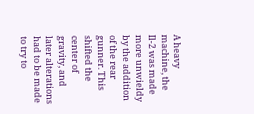A heavy machine, the Il-2 was made more unwieldy by the addition of the rear gunner. This shifted the center of gravity, and later alterations had to be made to try to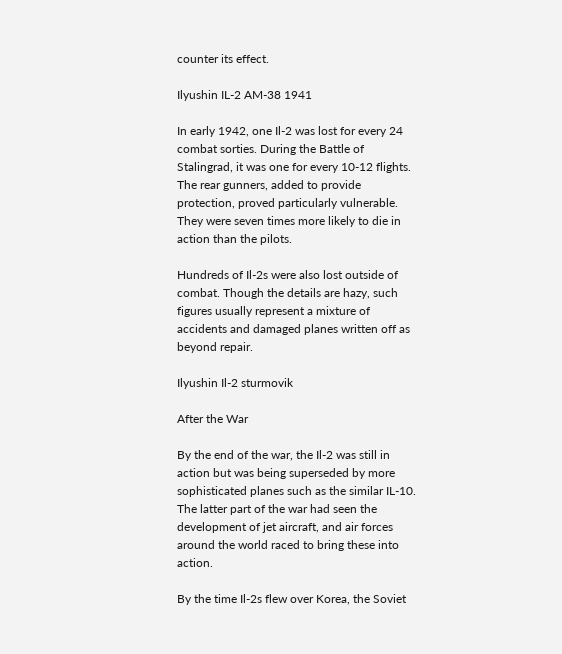counter its effect.

Ilyushin IL-2 AM-38 1941

In early 1942, one Il-2 was lost for every 24 combat sorties. During the Battle of Stalingrad, it was one for every 10-12 flights. The rear gunners, added to provide protection, proved particularly vulnerable. They were seven times more likely to die in action than the pilots.

Hundreds of Il-2s were also lost outside of combat. Though the details are hazy, such figures usually represent a mixture of accidents and damaged planes written off as beyond repair.

Ilyushin Il-2 sturmovik

After the War

By the end of the war, the Il-2 was still in action but was being superseded by more sophisticated planes such as the similar IL-10. The latter part of the war had seen the development of jet aircraft, and air forces around the world raced to bring these into action.

By the time Il-2s flew over Korea, the Soviet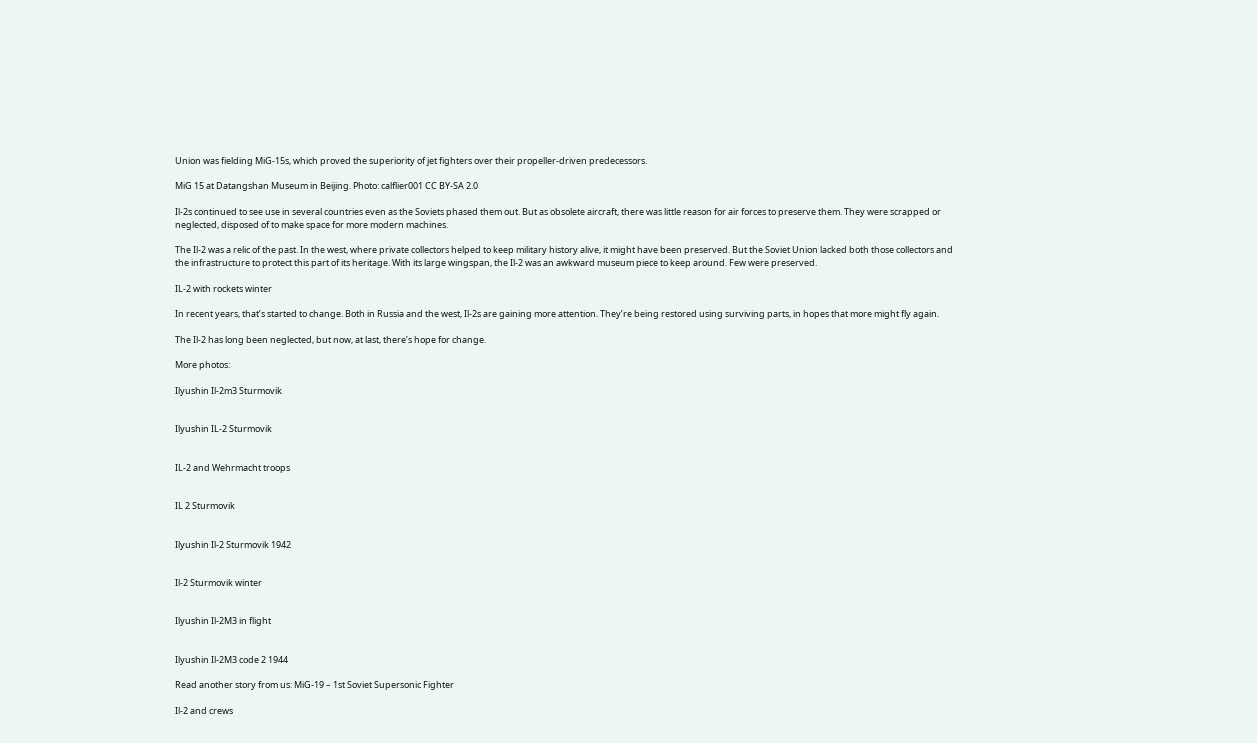Union was fielding MiG-15s, which proved the superiority of jet fighters over their propeller-driven predecessors.

MiG 15 at Datangshan Museum in Beijing. Photo: calflier001 CC BY-SA 2.0

Il-2s continued to see use in several countries even as the Soviets phased them out. But as obsolete aircraft, there was little reason for air forces to preserve them. They were scrapped or neglected, disposed of to make space for more modern machines.

The Il-2 was a relic of the past. In the west, where private collectors helped to keep military history alive, it might have been preserved. But the Soviet Union lacked both those collectors and the infrastructure to protect this part of its heritage. With its large wingspan, the Il-2 was an awkward museum piece to keep around. Few were preserved.

IL-2 with rockets winter

In recent years, that’s started to change. Both in Russia and the west, Il-2s are gaining more attention. They’re being restored using surviving parts, in hopes that more might fly again.

The Il-2 has long been neglected, but now, at last, there’s hope for change.

More photos:

Ilyushin Il-2m3 Sturmovik


Ilyushin IL-2 Sturmovik


IL-2 and Wehrmacht troops


IL 2 Sturmovik


Ilyushin Il-2 Sturmovik 1942


Il-2 Sturmovik winter


Ilyushin Il-2M3 in flight


Ilyushin Il-2M3 code 2 1944

Read another story from us: MiG-19 – 1st Soviet Supersonic Fighter

Il-2 and crews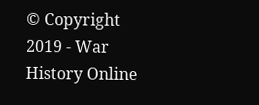© Copyright 2019 - War History Online